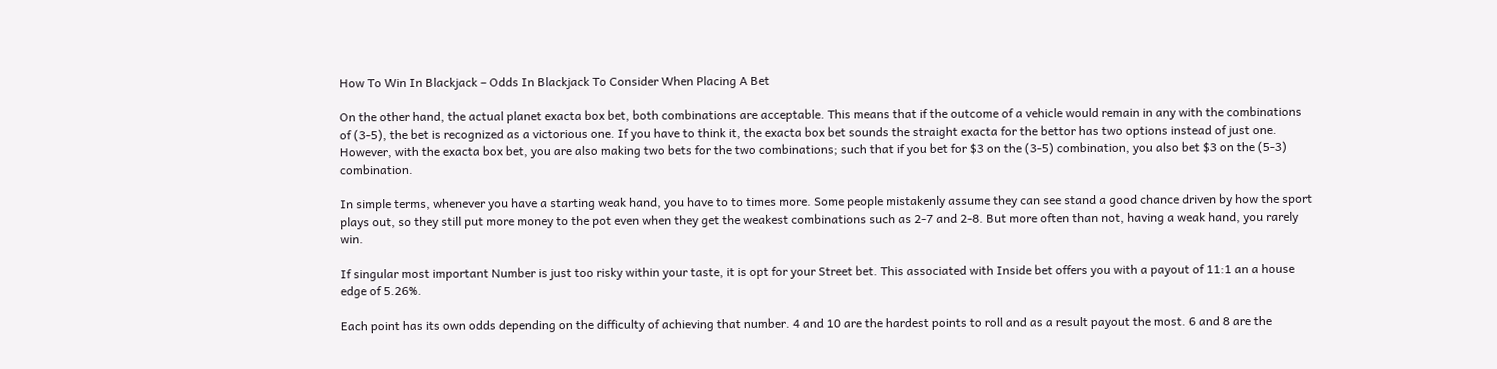How To Win In Blackjack – Odds In Blackjack To Consider When Placing A Bet

On the other hand, the actual planet exacta box bet, both combinations are acceptable. This means that if the outcome of a vehicle would remain in any with the combinations of (3-5), the bet is recognized as a victorious one. If you have to think it, the exacta box bet sounds the straight exacta for the bettor has two options instead of just one. However, with the exacta box bet, you are also making two bets for the two combinations; such that if you bet for $3 on the (3-5) combination, you also bet $3 on the (5-3) combination.

In simple terms, whenever you have a starting weak hand, you have to to times more. Some people mistakenly assume they can see stand a good chance driven by how the sport plays out, so they still put more money to the pot even when they get the weakest combinations such as 2-7 and 2-8. But more often than not, having a weak hand, you rarely win.

If singular most important Number is just too risky within your taste, it is opt for your Street bet. This associated with Inside bet offers you with a payout of 11:1 an a house edge of 5.26%.

Each point has its own odds depending on the difficulty of achieving that number. 4 and 10 are the hardest points to roll and as a result payout the most. 6 and 8 are the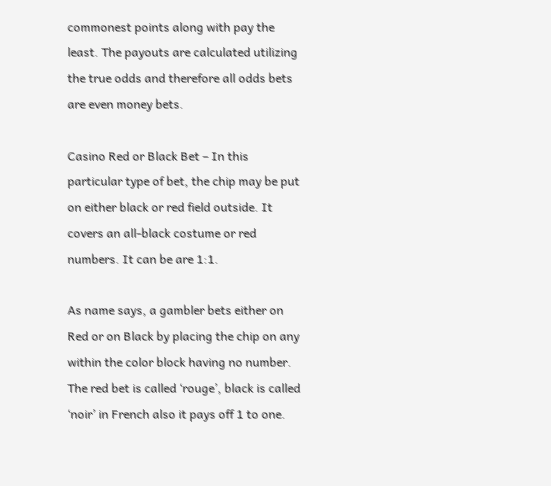commonest points along with pay the least. The payouts are calculated utilizing the true odds and therefore all odds bets are even money bets.

Casino Red or Black Bet – In this particular type of bet, the chip may be put on either black or red field outside. It covers an all-black costume or red numbers. It can be are 1:1.

As name says, a gambler bets either on Red or on Black by placing the chip on any within the color block having no number. The red bet is called ‘rouge’, black is called ‘noir’ in French also it pays off 1 to one.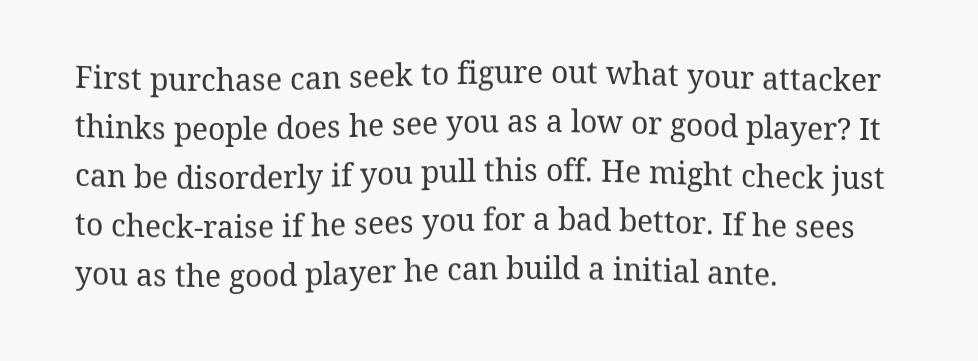First purchase can seek to figure out what your attacker thinks people does he see you as a low or good player? It can be disorderly if you pull this off. He might check just to check-raise if he sees you for a bad bettor. If he sees you as the good player he can build a initial ante.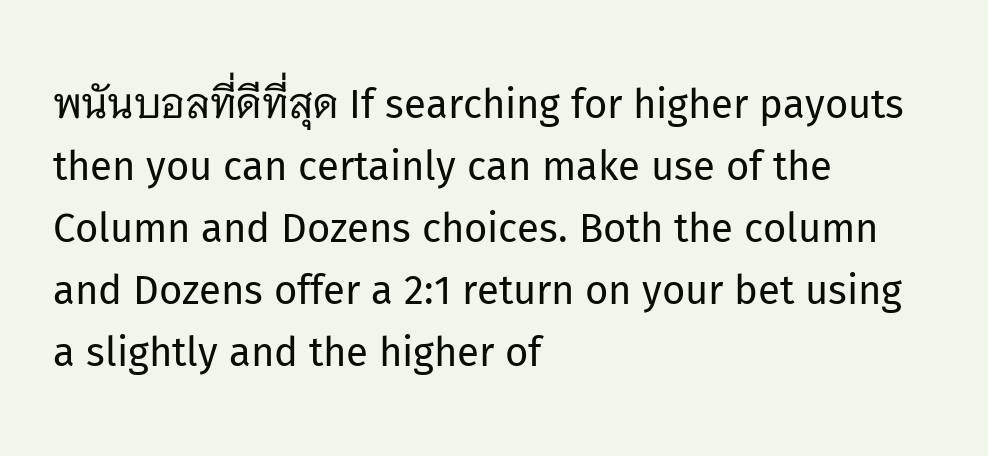พนันบอลที่ดีที่สุด If searching for higher payouts then you can certainly can make use of the Column and Dozens choices. Both the column and Dozens offer a 2:1 return on your bet using a slightly and the higher of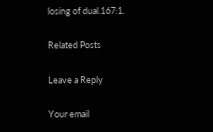losing of dual.167:1.

Related Posts

Leave a Reply

Your email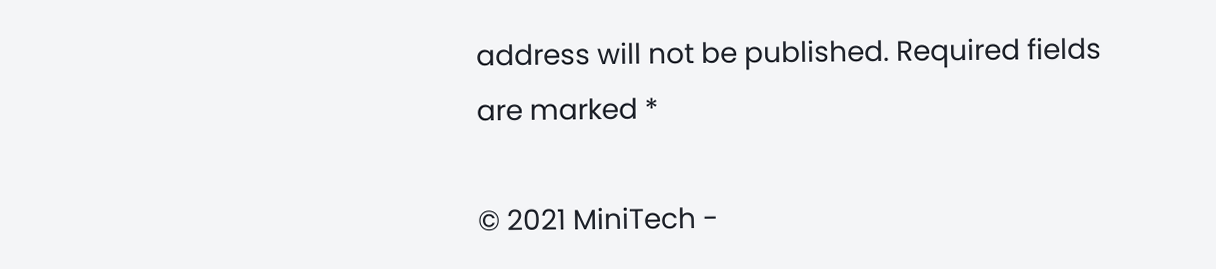address will not be published. Required fields are marked *

© 2021 MiniTech -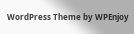WordPress Theme by WPEnjoy